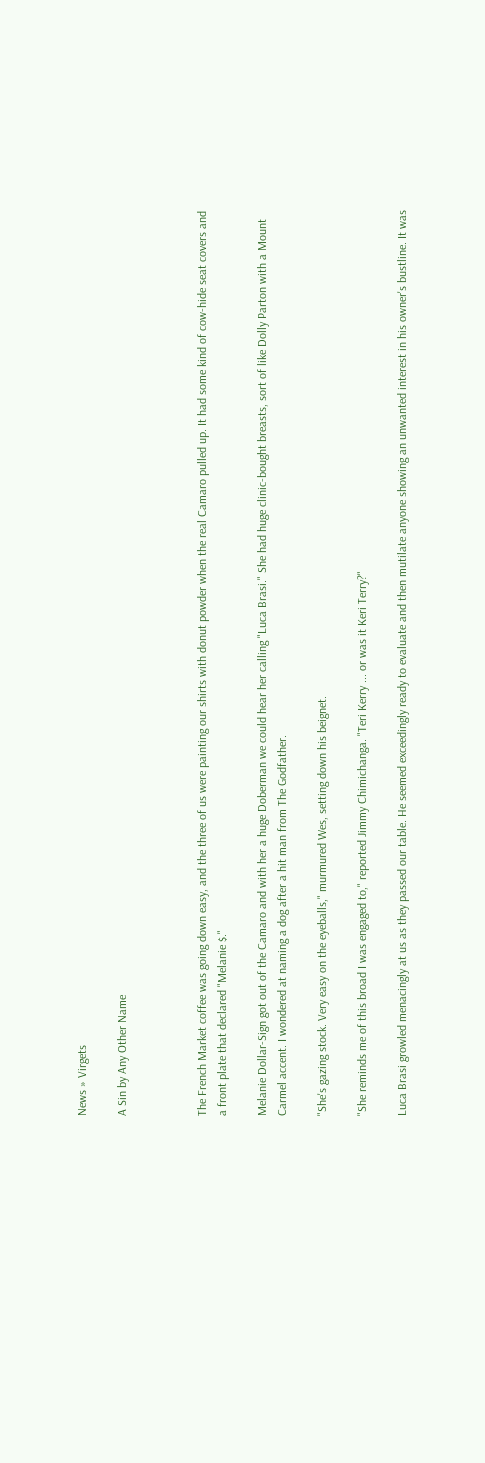News » Virgets

A Sin by Any Other Name



The French Market coffee was going down easy, and the three of us were painting our shirts with donut powder when the real Camaro pulled up. It had some kind of cow-hide seat covers and a front plate that declared "Melanie $."

Melanie Dollar-Sign got out of the Camaro and with her a huge Doberman we could hear her calling "Luca Brasi." She had huge clinic-bought breasts, sort of like Dolly Parton with a Mount Carmel accent. I wondered at naming a dog after a hit man from The Godfather.

"She's gazing stock. Very easy on the eyeballs," murmured Wes, setting down his beignet.

"She reminds me of this broad I was engaged to," reported Jimmy Chimichanga. "Teri Kerry ... or was it Keri Terry?"

Luca Brasi growled menacingly at us as they passed our table. He seemed exceedingly ready to evaluate and then mutilate anyone showing an unwanted interest in his owner's bustline. It was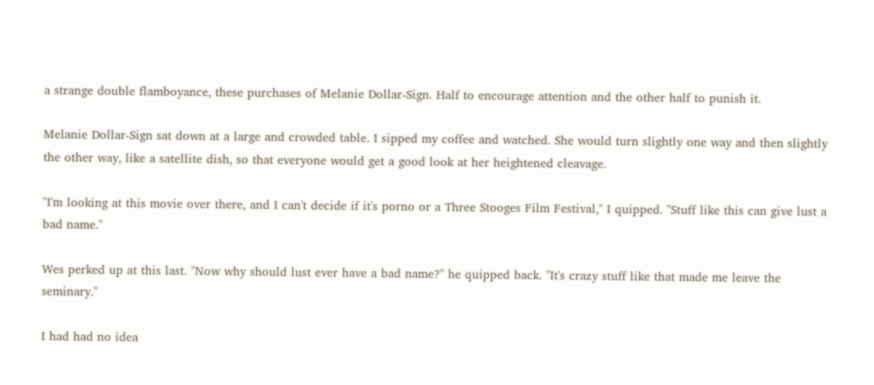a strange double flamboyance, these purchases of Melanie Dollar-Sign. Half to encourage attention and the other half to punish it.

Melanie Dollar-Sign sat down at a large and crowded table. I sipped my coffee and watched. She would turn slightly one way and then slightly the other way, like a satellite dish, so that everyone would get a good look at her heightened cleavage.

"I'm looking at this movie over there, and I can't decide if it's porno or a Three Stooges Film Festival," I quipped. "Stuff like this can give lust a bad name."

Wes perked up at this last. "Now why should lust ever have a bad name?" he quipped back. "It's crazy stuff like that made me leave the seminary."

I had had no idea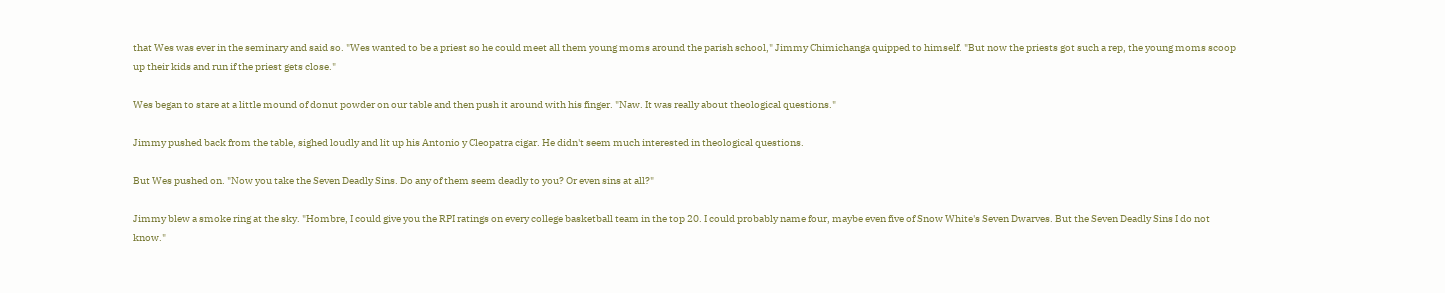that Wes was ever in the seminary and said so. "Wes wanted to be a priest so he could meet all them young moms around the parish school," Jimmy Chimichanga quipped to himself. "But now the priests got such a rep, the young moms scoop up their kids and run if the priest gets close."

Wes began to stare at a little mound of donut powder on our table and then push it around with his finger. "Naw. It was really about theological questions."

Jimmy pushed back from the table, sighed loudly and lit up his Antonio y Cleopatra cigar. He didn't seem much interested in theological questions.

But Wes pushed on. "Now you take the Seven Deadly Sins. Do any of them seem deadly to you? Or even sins at all?"

Jimmy blew a smoke ring at the sky. "Hombre, I could give you the RPI ratings on every college basketball team in the top 20. I could probably name four, maybe even five of Snow White's Seven Dwarves. But the Seven Deadly Sins I do not know."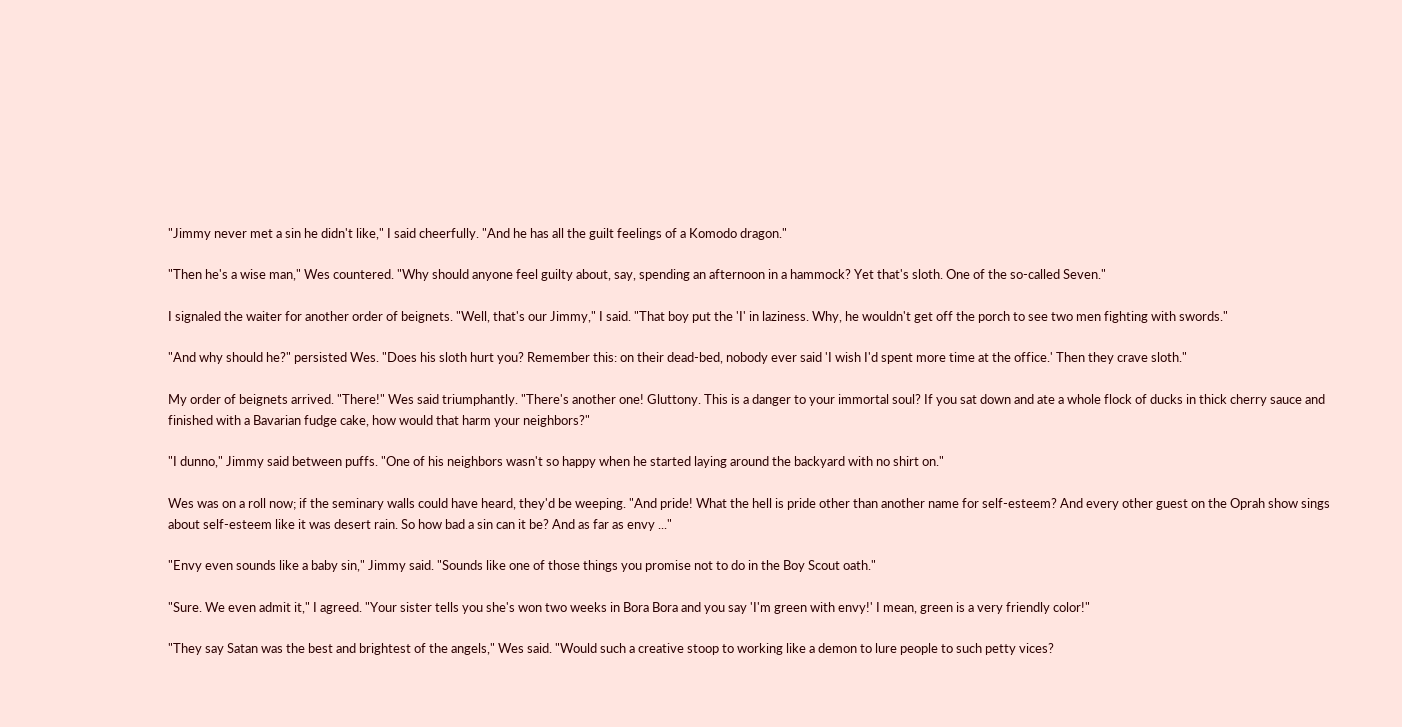"Jimmy never met a sin he didn't like," I said cheerfully. "And he has all the guilt feelings of a Komodo dragon."

"Then he's a wise man," Wes countered. "Why should anyone feel guilty about, say, spending an afternoon in a hammock? Yet that's sloth. One of the so-called Seven."

I signaled the waiter for another order of beignets. "Well, that's our Jimmy," I said. "That boy put the 'I' in laziness. Why, he wouldn't get off the porch to see two men fighting with swords."

"And why should he?" persisted Wes. "Does his sloth hurt you? Remember this: on their dead-bed, nobody ever said 'I wish I'd spent more time at the office.' Then they crave sloth."

My order of beignets arrived. "There!" Wes said triumphantly. "There's another one! Gluttony. This is a danger to your immortal soul? If you sat down and ate a whole flock of ducks in thick cherry sauce and finished with a Bavarian fudge cake, how would that harm your neighbors?"

"I dunno," Jimmy said between puffs. "One of his neighbors wasn't so happy when he started laying around the backyard with no shirt on."

Wes was on a roll now; if the seminary walls could have heard, they'd be weeping. "And pride! What the hell is pride other than another name for self-esteem? And every other guest on the Oprah show sings about self-esteem like it was desert rain. So how bad a sin can it be? And as far as envy ..."

"Envy even sounds like a baby sin," Jimmy said. "Sounds like one of those things you promise not to do in the Boy Scout oath."

"Sure. We even admit it," I agreed. "Your sister tells you she's won two weeks in Bora Bora and you say 'I'm green with envy!' I mean, green is a very friendly color!"

"They say Satan was the best and brightest of the angels," Wes said. "Would such a creative stoop to working like a demon to lure people to such petty vices?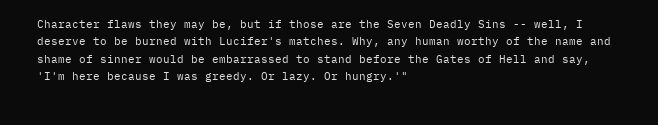Character flaws they may be, but if those are the Seven Deadly Sins -- well, I deserve to be burned with Lucifer's matches. Why, any human worthy of the name and shame of sinner would be embarrassed to stand before the Gates of Hell and say, 'I'm here because I was greedy. Or lazy. Or hungry.'"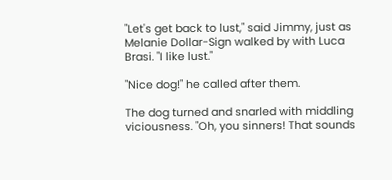"Let's get back to lust," said Jimmy, just as Melanie Dollar-Sign walked by with Luca Brasi. "I like lust."

"Nice dog!" he called after them.

The dog turned and snarled with middling viciousness. "Oh, you sinners! That sounds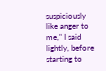suspiciously like anger to me," I said lightly, before starting to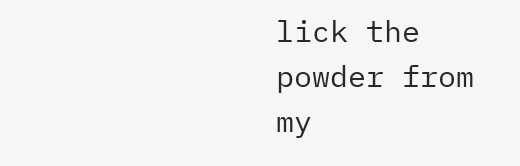lick the powder from my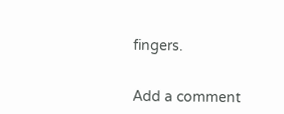fingers.


Add a comment